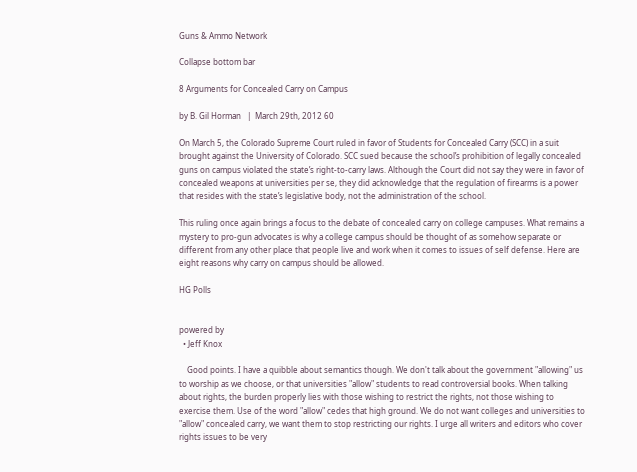Guns & Ammo Network

Collapse bottom bar

8 Arguments for Concealed Carry on Campus

by B. Gil Horman   |  March 29th, 2012 60

On March 5, the Colorado Supreme Court ruled in favor of Students for Concealed Carry (SCC) in a suit brought against the University of Colorado. SCC sued because the school’s prohibition of legally concealed guns on campus violated the state’s right-to-carry laws. Although the Court did not say they were in favor of concealed weapons at universities per se, they did acknowledge that the regulation of firearms is a power that resides with the state’s legislative body, not the administration of the school.

This ruling once again brings a focus to the debate of concealed carry on college campuses. What remains a mystery to pro-gun advocates is why a college campus should be thought of as somehow separate or different from any other place that people live and work when it comes to issues of self defense. Here are eight reasons why carry on campus should be allowed.

HG Polls


powered by
  • Jeff Knox

    Good points. I have a quibble about semantics though. We don't talk about the government "allowing" us to worship as we choose, or that universities "allow" students to read controversial books. When talking about rights, the burden properly lies with those wishing to restrict the rights, not those wishing to exercise them. Use of the word "allow" cedes that high ground. We do not want colleges and universities to "allow" concealed carry, we want them to stop restricting our rights. I urge all writers and editors who cover rights issues to be very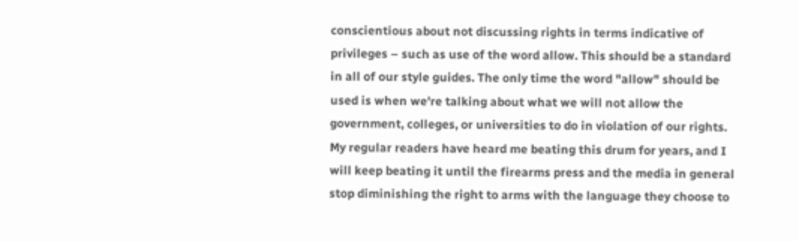conscientious about not discussing rights in terms indicative of privileges – such as use of the word allow. This should be a standard in all of our style guides. The only time the word "allow" should be used is when we're talking about what we will not allow the government, colleges, or universities to do in violation of our rights. My regular readers have heard me beating this drum for years, and I will keep beating it until the firearms press and the media in general stop diminishing the right to arms with the language they choose to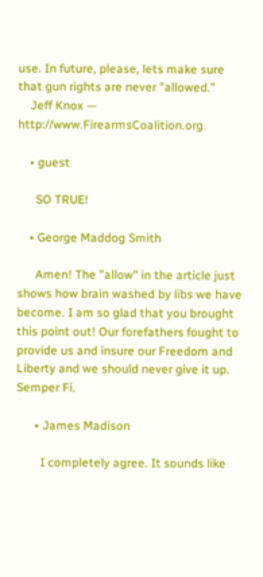use. In future, please, lets make sure that gun rights are never "allowed."
    Jeff Knox — http://www.FirearmsCoalition.org

    • guest

      SO TRUE!

    • George Maddog Smith

      Amen! The "allow" in the article just shows how brain washed by libs we have become. I am so glad that you brought this point out! Our forefathers fought to provide us and insure our Freedom and Liberty and we should never give it up. Semper Fi.

      • James Madison

        I completely agree. It sounds like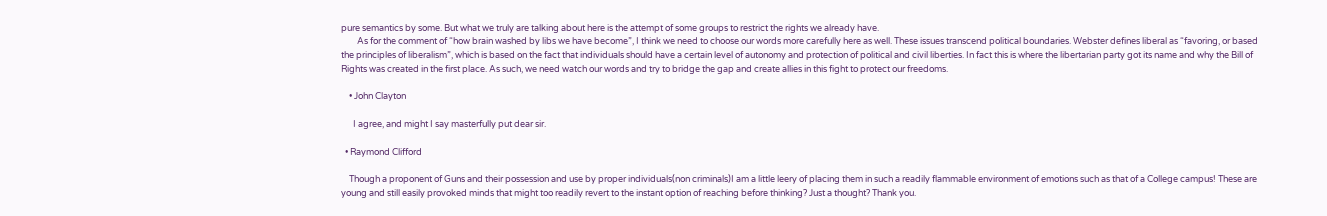pure semantics by some. But what we truly are talking about here is the attempt of some groups to restrict the rights we already have.
        As for the comment of “how brain washed by libs we have become”, I think we need to choose our words more carefully here as well. These issues transcend political boundaries. Webster defines liberal as “favoring, or based the principles of liberalism”, which is based on the fact that individuals should have a certain level of autonomy and protection of political and civil liberties. In fact this is where the libertarian party got its name and why the Bill of Rights was created in the first place. As such, we need watch our words and try to bridge the gap and create allies in this fight to protect our freedoms.

    • John Clayton

      I agree, and might I say masterfully put dear sir.

  • Raymond Clifford

    Though a proponent of Guns and their possession and use by proper individuals(non criminals)I am a little leery of placing them in such a readily flammable environment of emotions such as that of a College campus! These are young and still easily provoked minds that might too readily revert to the instant option of reaching before thinking? Just a thought? Thank you.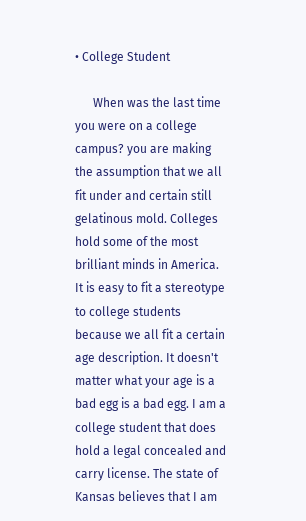• College Student

      When was the last time you were on a college campus? you are making the assumption that we all fit under and certain still gelatinous mold. Colleges hold some of the most brilliant minds in America. It is easy to fit a stereotype to college students because we all fit a certain age description. It doesn't matter what your age is a bad egg is a bad egg. I am a college student that does hold a legal concealed and carry license. The state of Kansas believes that I am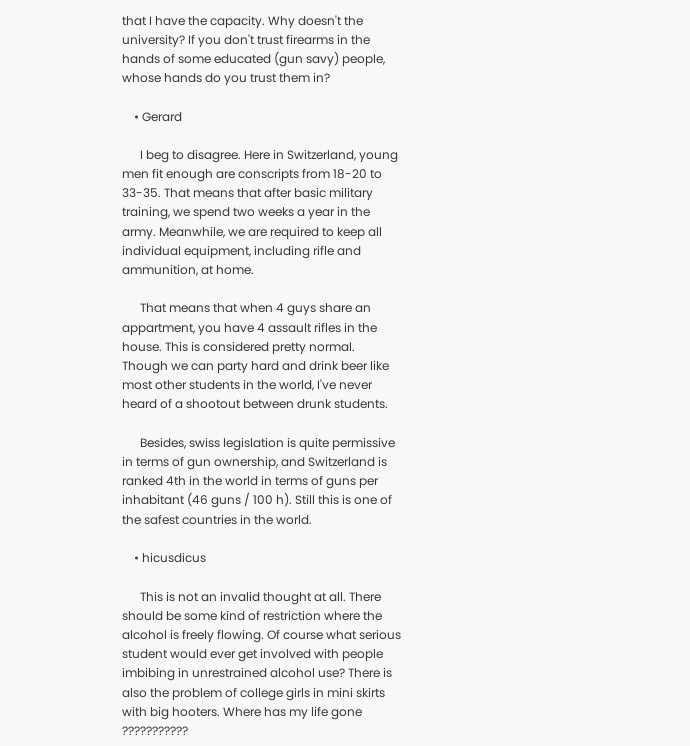that I have the capacity. Why doesn't the university? If you don't trust firearms in the hands of some educated (gun savy) people, whose hands do you trust them in?

    • Gerard

      I beg to disagree. Here in Switzerland, young men fit enough are conscripts from 18-20 to 33-35. That means that after basic military training, we spend two weeks a year in the army. Meanwhile, we are required to keep all individual equipment, including rifle and ammunition, at home.

      That means that when 4 guys share an appartment, you have 4 assault rifles in the house. This is considered pretty normal. Though we can party hard and drink beer like most other students in the world, I've never heard of a shootout between drunk students.

      Besides, swiss legislation is quite permissive in terms of gun ownership, and Switzerland is ranked 4th in the world in terms of guns per inhabitant (46 guns / 100 h). Still this is one of the safest countries in the world.

    • hicusdicus

      This is not an invalid thought at all. There should be some kind of restriction where the alcohol is freely flowing. Of course what serious student would ever get involved with people imbibing in unrestrained alcohol use? There is also the problem of college girls in mini skirts with big hooters. Where has my life gone ???????????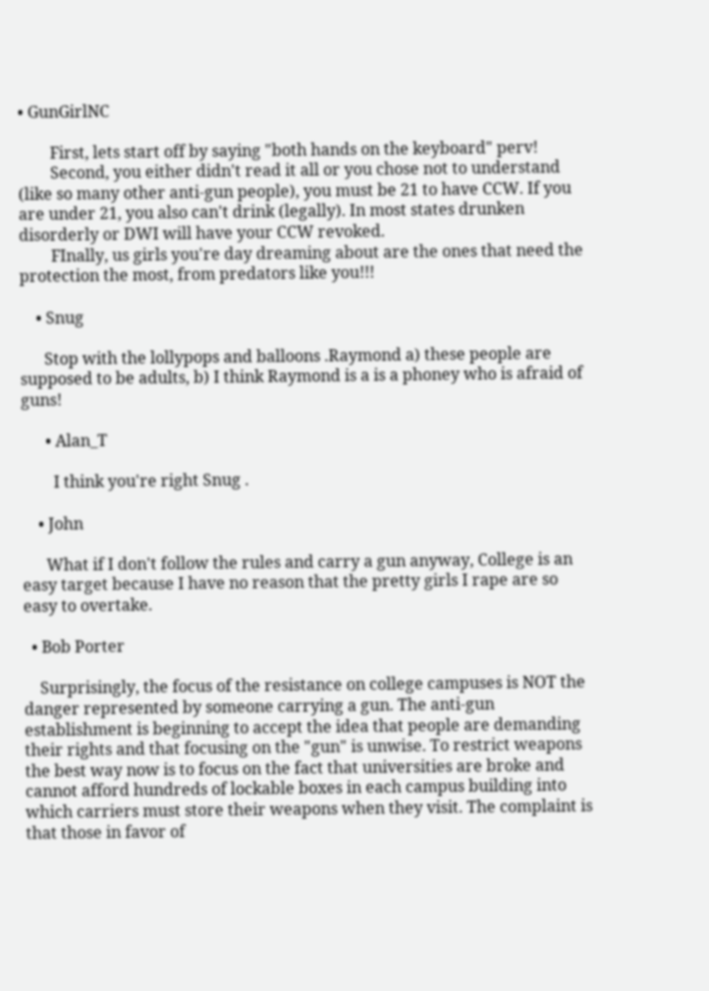• GunGirlNC

        First, lets start off by saying "both hands on the keyboard" perv!
        Second, you either didn't read it all or you chose not to understand (like so many other anti-gun people), you must be 21 to have CCW. If you are under 21, you also can't drink (legally). In most states drunken disorderly or DWI will have your CCW revoked.
        FInally, us girls you're day dreaming about are the ones that need the protection the most, from predators like you!!!

    • Snug

      Stop with the lollypops and balloons .Raymond a) these people are supposed to be adults, b) I think Raymond is a is a phoney who is afraid of guns!

      • Alan_T

        I think you're right Snug .

    • John

      What if I don't follow the rules and carry a gun anyway, College is an easy target because I have no reason that the pretty girls I rape are so easy to overtake.

  • Bob Porter

    Surprisingly, the focus of the resistance on college campuses is NOT the danger represented by someone carrying a gun. The anti-gun establishment is beginning to accept the idea that people are demanding their rights and that focusing on the "gun" is unwise. To restrict weapons the best way now is to focus on the fact that universities are broke and cannot afford hundreds of lockable boxes in each campus building into which carriers must store their weapons when they visit. The complaint is that those in favor of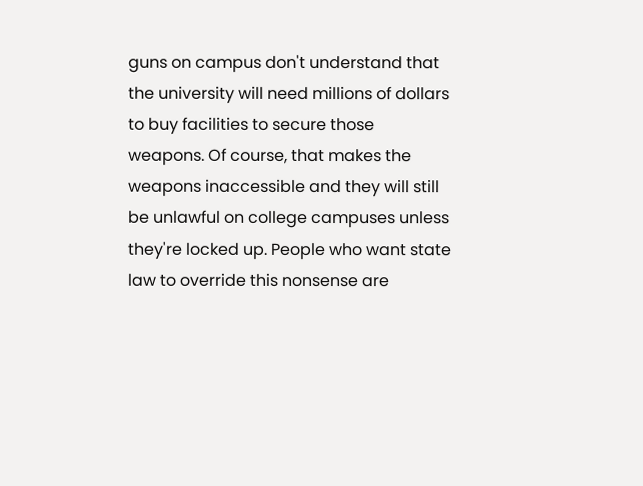guns on campus don't understand that the university will need millions of dollars to buy facilities to secure those weapons. Of course, that makes the weapons inaccessible and they will still be unlawful on college campuses unless they're locked up. People who want state law to override this nonsense are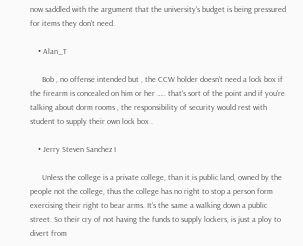now saddled with the argument that the university's budget is being pressured for items they don't need.

    • Alan_T

      Bob , no offense intended but , the CCW holder doesn't need a lock box if the firearm is concealed on him or her ….. that's sort of the point and if you're talking about dorm rooms , the responsibility of security would rest with student to supply their own lock box .

    • Jerry Steven Sanchez I

      Unless the college is a private college, than it is public land, owned by the people not the college, thus the college has no right to stop a person form exercising their right to bear arms. It's the same a walking down a public street. So their cry of not having the funds to supply lockers, is just a ploy to divert from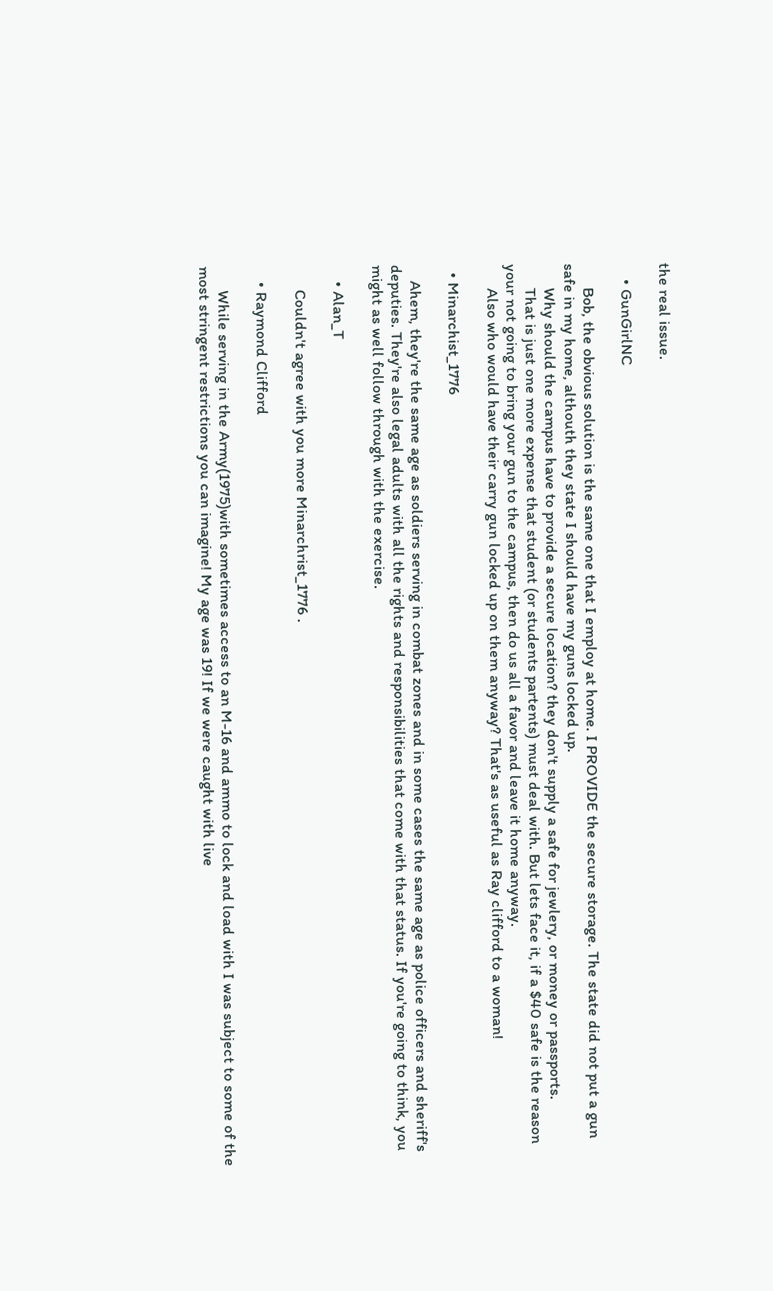the real issue.

    • GunGirlNC

      Bob, the obvious solution is the same one that I employ at home. I PROVIDE the secure storage. The state did not put a gun safe in my home, althouth they state I should have my guns locked up.
      Why should the campus have to provide a secure location? they don't supply a safe for jewlery, or money or passports.
      That is just one more expense that student (or students partents) must deal with. But lets face it, if a $40 safe is the reason your not going to bring your gun to the campus, then do us all a favor and leave it home anyway.
      Also who would have their carry gun locked up on them anyway? That's as useful as Ray clifford to a woman!

  • Minarchist_1776

    Ahem, they're the same age as soldiers serving in combat zones and in some cases the same age as police officers and sheriff's deputies. They're also legal adults with all the rights and responsibilities that come with that status. If you're going to think, you might as well follow through with the exercise.

    • Alan_T

      Couldn't agree with you more Minarchrist_1776 .

    • Raymond Clifford

      While serving in the Army(1975)with sometimes access to an M-16 and ammo to lock and load with I was subject to some of the most stringent restrictions you can imagine! My age was 19! If we were caught with live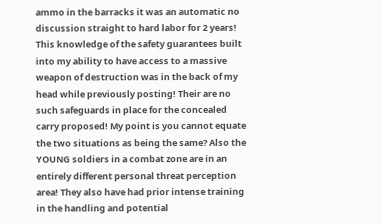ammo in the barracks it was an automatic no discussion straight to hard labor for 2 years! This knowledge of the safety guarantees built into my ability to have access to a massive weapon of destruction was in the back of my head while previously posting! Their are no such safeguards in place for the concealed carry proposed! My point is you cannot equate the two situations as being the same? Also the YOUNG soldiers in a combat zone are in an entirely different personal threat perception area! They also have had prior intense training in the handling and potential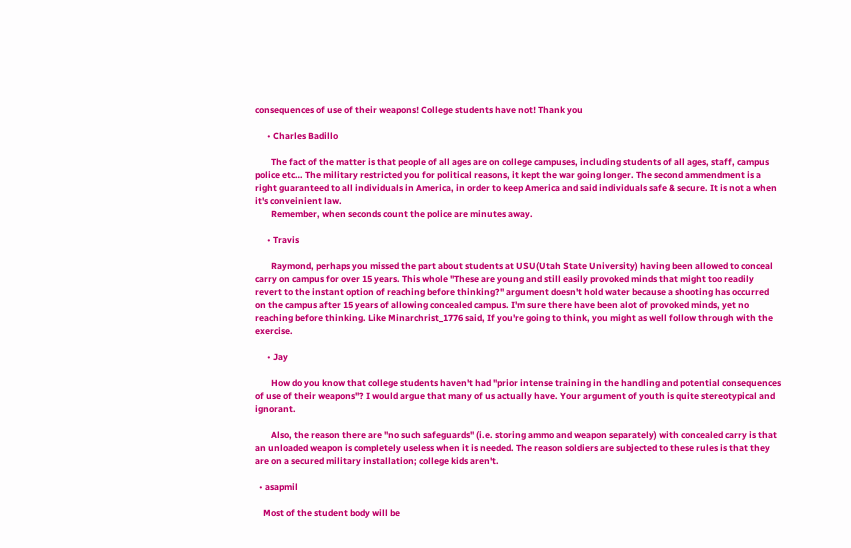consequences of use of their weapons! College students have not! Thank you

      • Charles Badillo

        The fact of the matter is that people of all ages are on college campuses, including students of all ages, staff, campus police etc… The military restricted you for political reasons, it kept the war going longer. The second ammendment is a right guaranteed to all individuals in America, in order to keep America and said individuals safe & secure. It is not a when it's conveinient law.
        Remember, when seconds count the police are minutes away.

      • Travis

        Raymond, perhaps you missed the part about students at USU(Utah State University) having been allowed to conceal carry on campus for over 15 years. This whole "These are young and still easily provoked minds that might too readily revert to the instant option of reaching before thinking?" argument doesn't hold water because a shooting has occurred on the campus after 15 years of allowing concealed campus. I'm sure there have been alot of provoked minds, yet no reaching before thinking. Like Minarchrist_1776 said, If you're going to think, you might as well follow through with the exercise.

      • Jay

        How do you know that college students haven't had "prior intense training in the handling and potential consequences of use of their weapons"? I would argue that many of us actually have. Your argument of youth is quite stereotypical and ignorant.

        Also, the reason there are "no such safeguards" (i.e. storing ammo and weapon separately) with concealed carry is that an unloaded weapon is completely useless when it is needed. The reason soldiers are subjected to these rules is that they are on a secured military installation; college kids aren't.

  • asapmil

    Most of the student body will be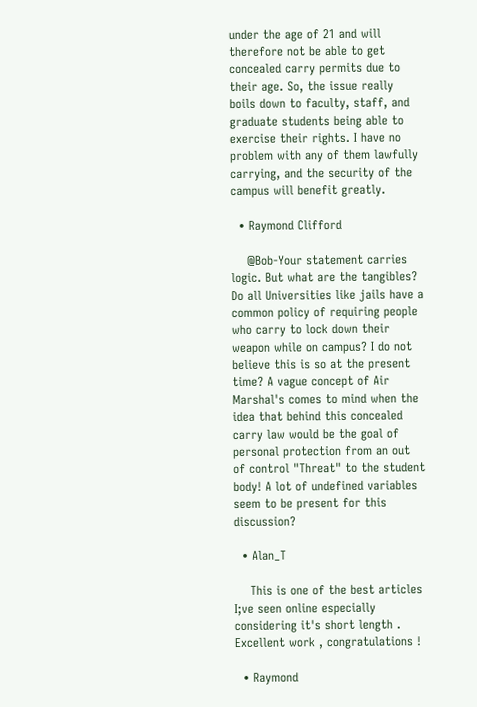under the age of 21 and will therefore not be able to get concealed carry permits due to their age. So, the issue really boils down to faculty, staff, and graduate students being able to exercise their rights. I have no problem with any of them lawfully carrying, and the security of the campus will benefit greatly.

  • Raymond Clifford

    @Bob-Your statement carries logic. But what are the tangibles? Do all Universities like jails have a common policy of requiring people who carry to lock down their weapon while on campus? I do not believe this is so at the present time? A vague concept of Air Marshal's comes to mind when the idea that behind this concealed carry law would be the goal of personal protection from an out of control "Threat" to the student body! A lot of undefined variables seem to be present for this discussion?

  • Alan_T

    This is one of the best articles I;ve seen online especially considering it's short length . Excellent work , congratulations !

  • Raymond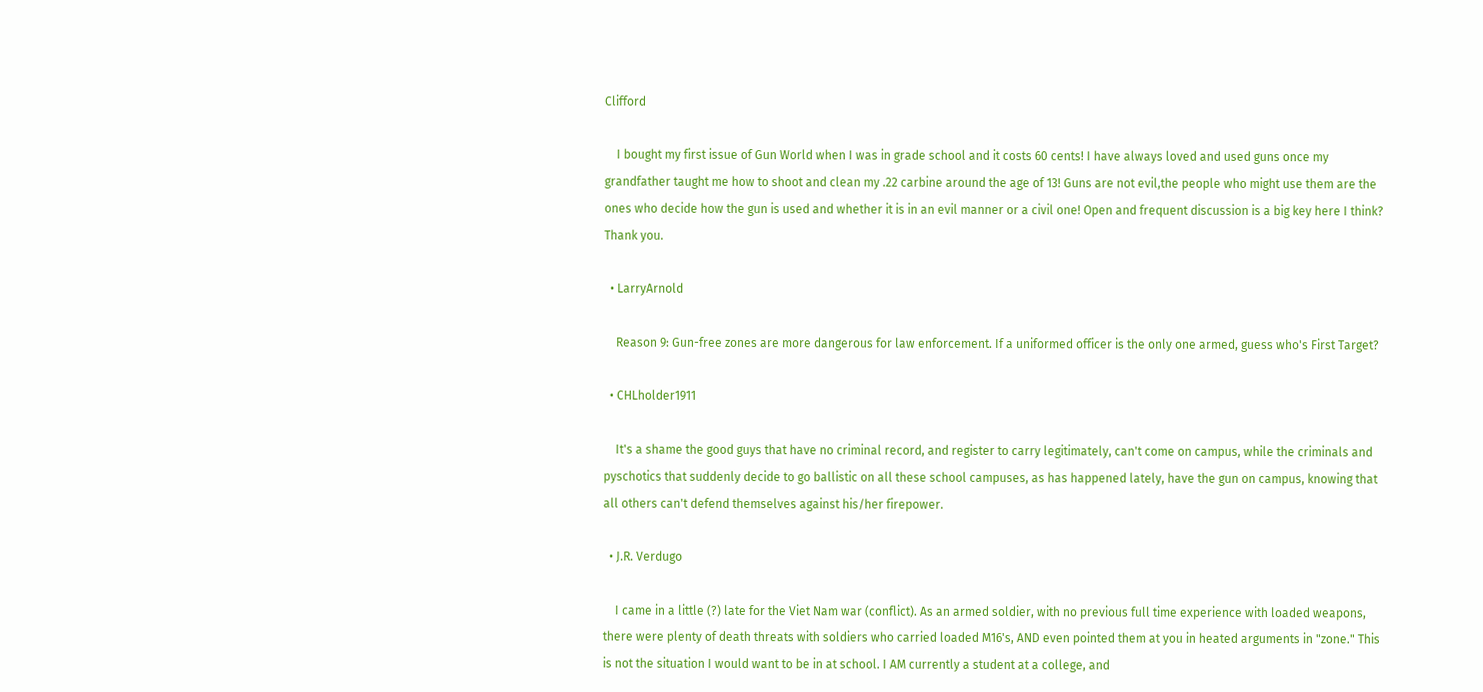Clifford

    I bought my first issue of Gun World when I was in grade school and it costs 60 cents! I have always loved and used guns once my grandfather taught me how to shoot and clean my .22 carbine around the age of 13! Guns are not evil,the people who might use them are the ones who decide how the gun is used and whether it is in an evil manner or a civil one! Open and frequent discussion is a big key here I think? Thank you.

  • LarryArnold

    Reason 9: Gun-free zones are more dangerous for law enforcement. If a uniformed officer is the only one armed, guess who's First Target?

  • CHLholder1911

    It's a shame the good guys that have no criminal record, and register to carry legitimately, can't come on campus, while the criminals and pyschotics that suddenly decide to go ballistic on all these school campuses, as has happened lately, have the gun on campus, knowing that all others can't defend themselves against his/her firepower.

  • J.R. Verdugo

    I came in a little (?) late for the Viet Nam war (conflict). As an armed soldier, with no previous full time experience with loaded weapons, there were plenty of death threats with soldiers who carried loaded M16's, AND even pointed them at you in heated arguments in "zone." This is not the situation I would want to be in at school. I AM currently a student at a college, and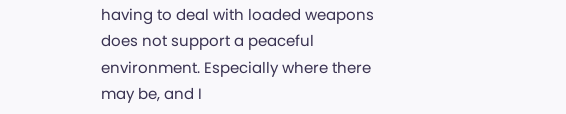having to deal with loaded weapons does not support a peaceful environment. Especially where there may be, and I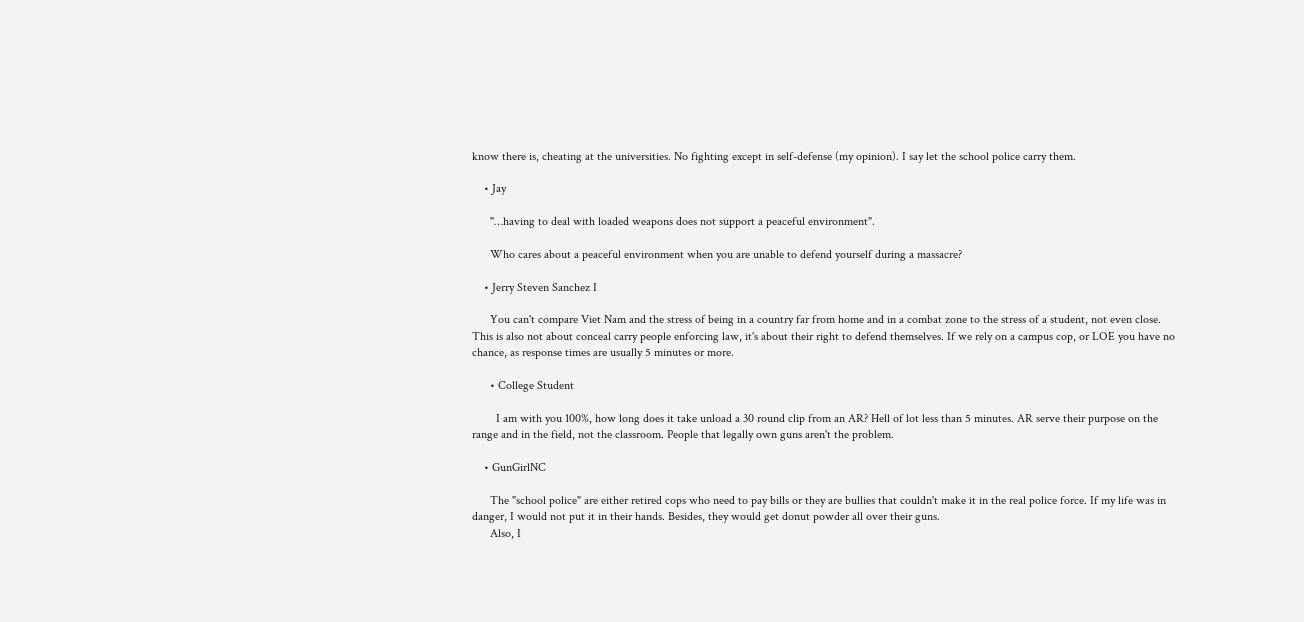know there is, cheating at the universities. No fighting except in self-defense (my opinion). I say let the school police carry them.

    • Jay

      "…having to deal with loaded weapons does not support a peaceful environment".

      Who cares about a peaceful environment when you are unable to defend yourself during a massacre?

    • Jerry Steven Sanchez I

      You can't compare Viet Nam and the stress of being in a country far from home and in a combat zone to the stress of a student, not even close. This is also not about conceal carry people enforcing law, it's about their right to defend themselves. If we rely on a campus cop, or LOE you have no chance, as response times are usually 5 minutes or more.

      • College Student

        I am with you 100%, how long does it take unload a 30 round clip from an AR? Hell of lot less than 5 minutes. AR serve their purpose on the range and in the field, not the classroom. People that legally own guns aren't the problem.

    • GunGirlNC

      The "school police" are either retired cops who need to pay bills or they are bullies that couldn't make it in the real police force. If my life was in danger, I would not put it in their hands. Besides, they would get donut powder all over their guns.
      Also, I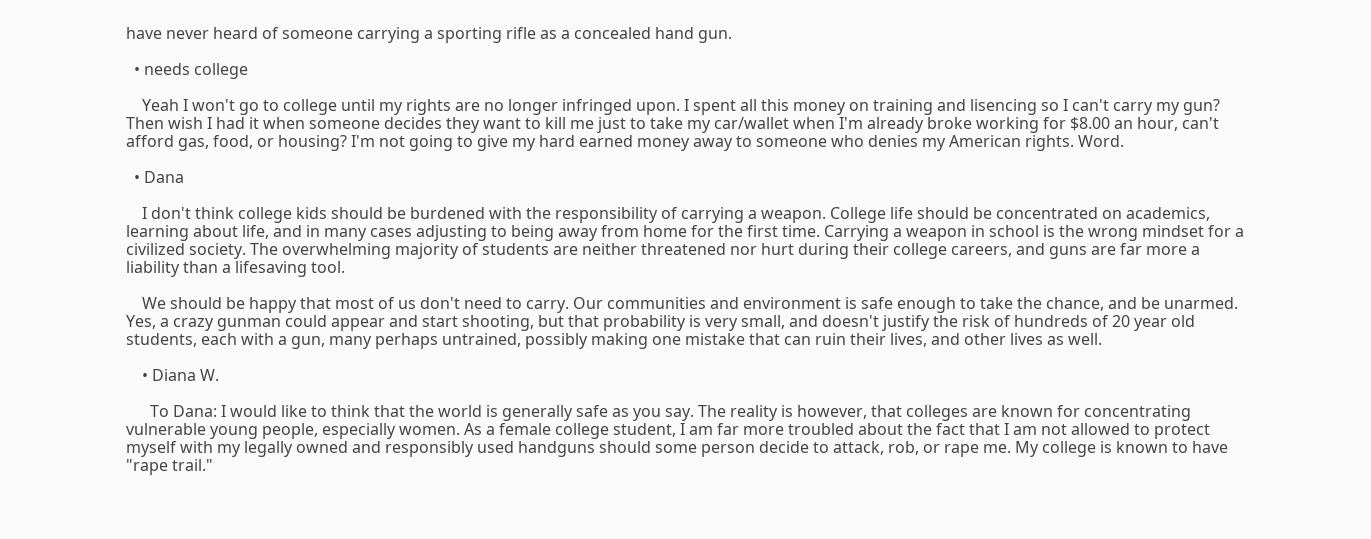have never heard of someone carrying a sporting rifle as a concealed hand gun.

  • needs college

    Yeah I won't go to college until my rights are no longer infringed upon. I spent all this money on training and lisencing so I can't carry my gun? Then wish I had it when someone decides they want to kill me just to take my car/wallet when I'm already broke working for $8.00 an hour, can't afford gas, food, or housing? I'm not going to give my hard earned money away to someone who denies my American rights. Word.

  • Dana

    I don't think college kids should be burdened with the responsibility of carrying a weapon. College life should be concentrated on academics, learning about life, and in many cases adjusting to being away from home for the first time. Carrying a weapon in school is the wrong mindset for a civilized society. The overwhelming majority of students are neither threatened nor hurt during their college careers, and guns are far more a liability than a lifesaving tool.

    We should be happy that most of us don't need to carry. Our communities and environment is safe enough to take the chance, and be unarmed. Yes, a crazy gunman could appear and start shooting, but that probability is very small, and doesn't justify the risk of hundreds of 20 year old students, each with a gun, many perhaps untrained, possibly making one mistake that can ruin their lives, and other lives as well.

    • Diana W.

      To Dana: I would like to think that the world is generally safe as you say. The reality is however, that colleges are known for concentrating vulnerable young people, especially women. As a female college student, I am far more troubled about the fact that I am not allowed to protect myself with my legally owned and responsibly used handguns should some person decide to attack, rob, or rape me. My college is known to have "rape trail."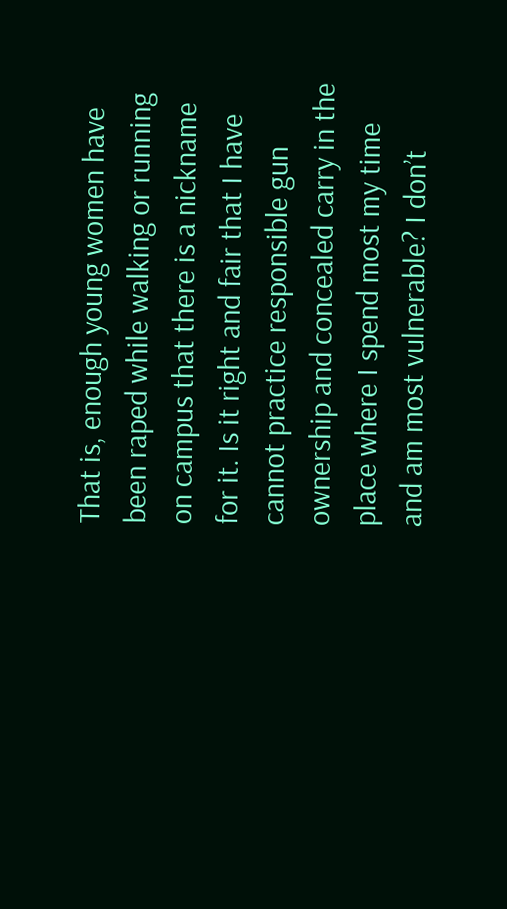That is, enough young women have been raped while walking or running on campus that there is a nickname for it. Is it right and fair that I have cannot practice responsible gun ownership and concealed carry in the place where I spend most my time and am most vulnerable? I don’t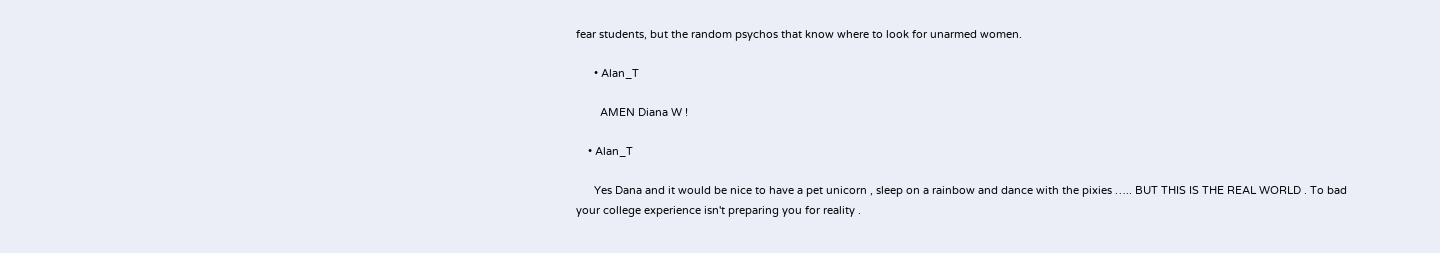fear students, but the random psychos that know where to look for unarmed women.

      • Alan_T

        AMEN Diana W !

    • Alan_T

      Yes Dana and it would be nice to have a pet unicorn , sleep on a rainbow and dance with the pixies ….. BUT THIS IS THE REAL WORLD . To bad your college experience isn't preparing you for reality .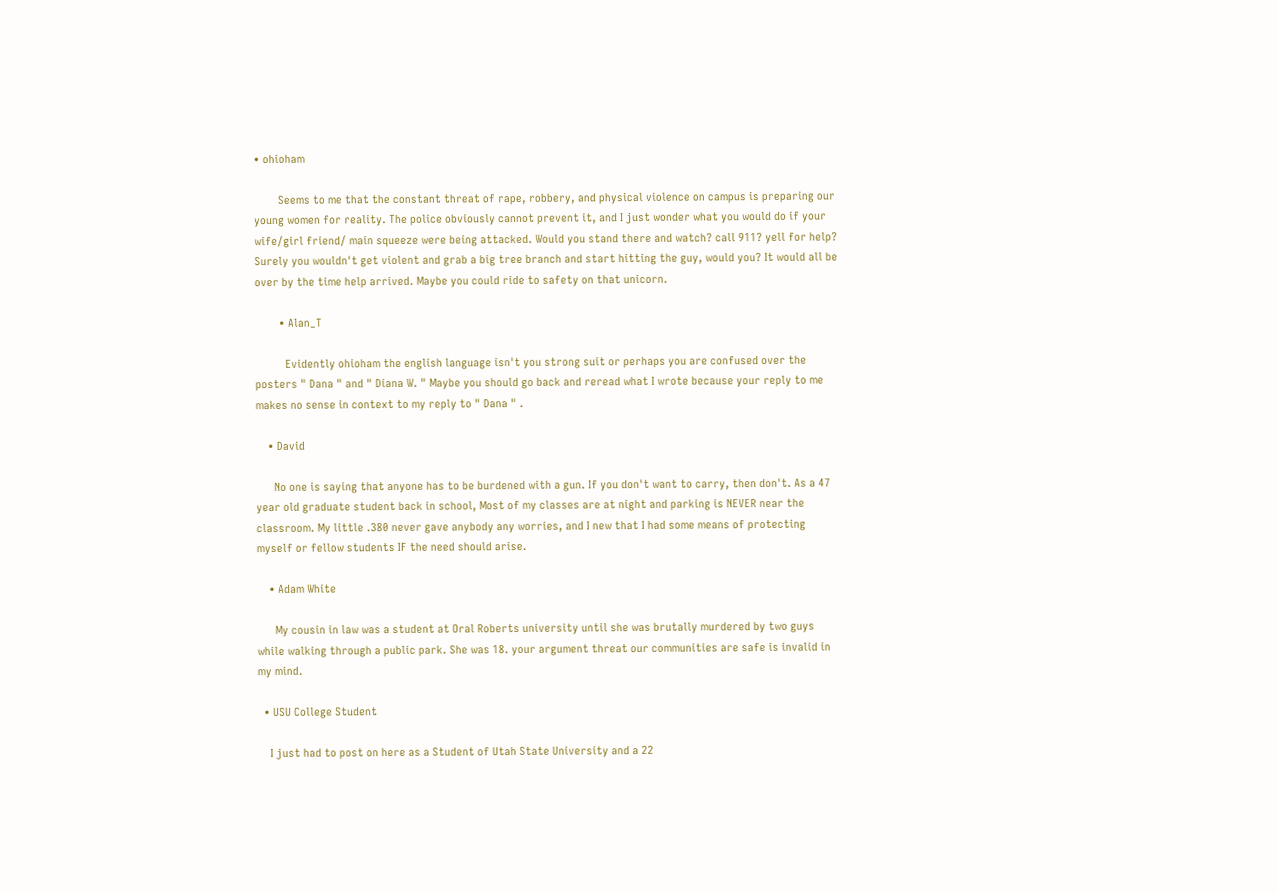• ohioham

        Seems to me that the constant threat of rape, robbery, and physical violence on campus is preparing our young women for reality. The police obviously cannot prevent it, and I just wonder what you would do if your wife/girl friend/ main squeeze were being attacked. Would you stand there and watch? call 911? yell for help? Surely you wouldn't get violent and grab a big tree branch and start hitting the guy, would you? It would all be over by the time help arrived. Maybe you could ride to safety on that unicorn.

        • Alan_T

          Evidently ohioham the english language isn't you strong suit or perhaps you are confused over the posters " Dana " and " Diana W. " Maybe you should go back and reread what I wrote because your reply to me makes no sense in context to my reply to " Dana " .

    • David

      No one is saying that anyone has to be burdened with a gun. If you don't want to carry, then don't. As a 47 year old graduate student back in school, Most of my classes are at night and parking is NEVER near the classroom. My little .380 never gave anybody any worries, and I new that I had some means of protecting myself or fellow students IF the need should arise.

    • Adam White

      My cousin in law was a student at Oral Roberts university until she was brutally murdered by two guys while walking through a public park. She was 18. your argument threat our communities are safe is invalid in my mind.

  • USU College Student

    I just had to post on here as a Student of Utah State University and a 22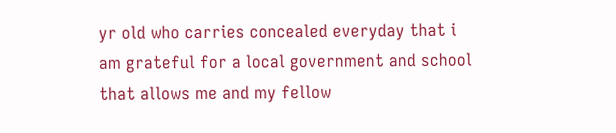yr old who carries concealed everyday that i am grateful for a local government and school that allows me and my fellow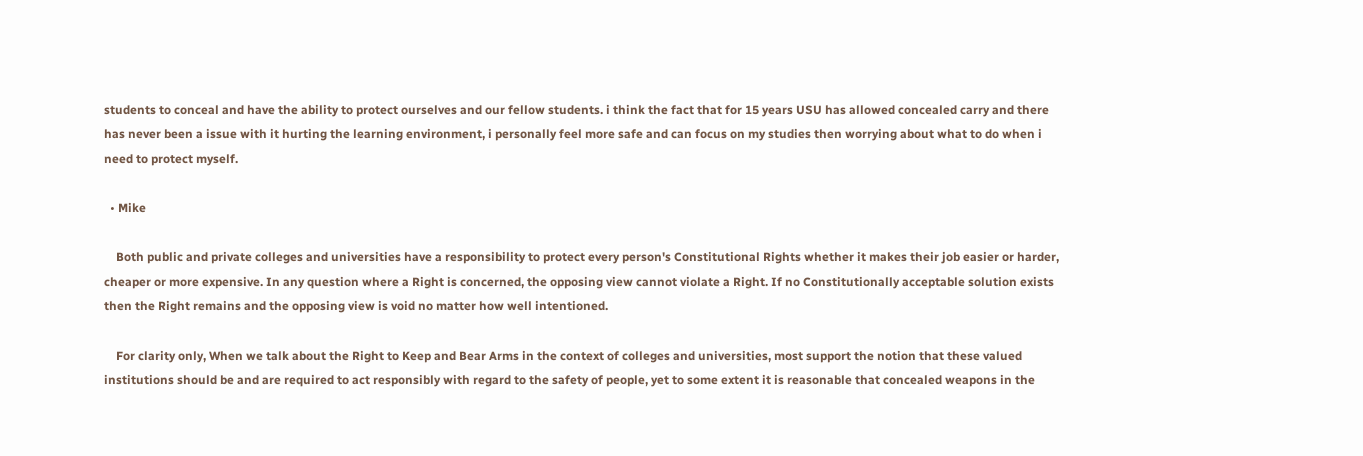students to conceal and have the ability to protect ourselves and our fellow students. i think the fact that for 15 years USU has allowed concealed carry and there has never been a issue with it hurting the learning environment, i personally feel more safe and can focus on my studies then worrying about what to do when i need to protect myself.

  • Mike

    Both public and private colleges and universities have a responsibility to protect every person's Constitutional Rights whether it makes their job easier or harder, cheaper or more expensive. In any question where a Right is concerned, the opposing view cannot violate a Right. If no Constitutionally acceptable solution exists then the Right remains and the opposing view is void no matter how well intentioned.

    For clarity only, When we talk about the Right to Keep and Bear Arms in the context of colleges and universities, most support the notion that these valued institutions should be and are required to act responsibly with regard to the safety of people, yet to some extent it is reasonable that concealed weapons in the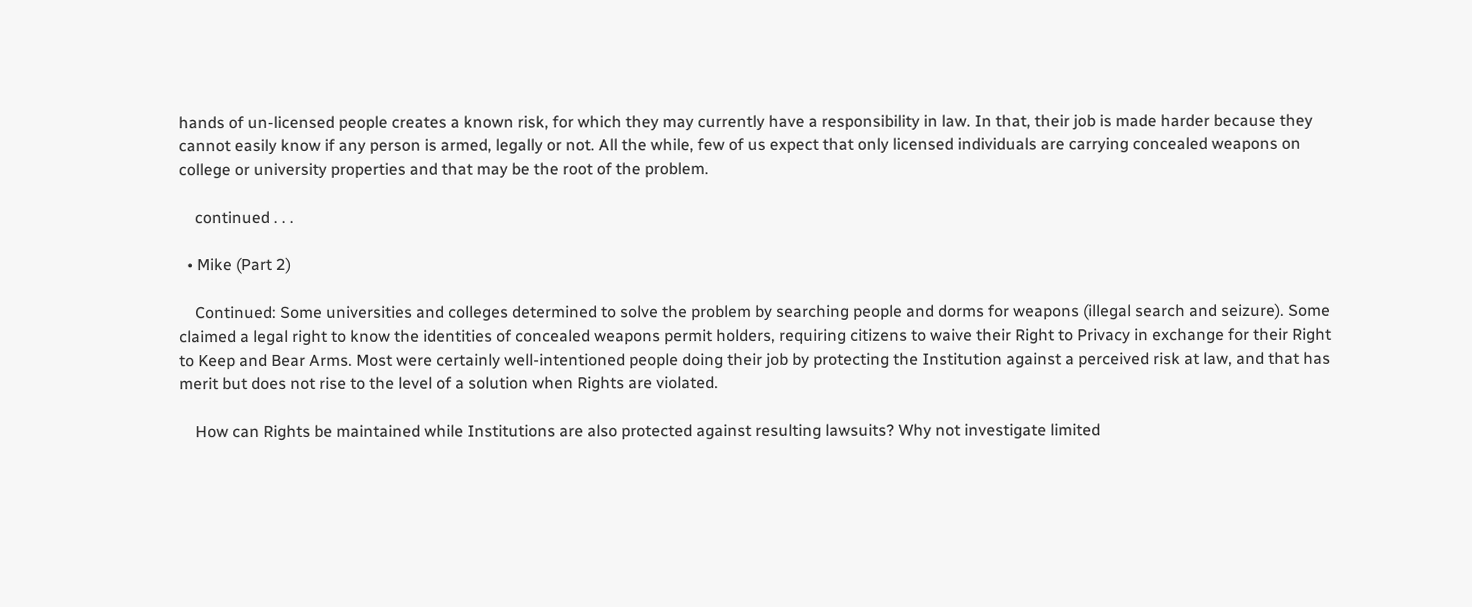hands of un-licensed people creates a known risk, for which they may currently have a responsibility in law. In that, their job is made harder because they cannot easily know if any person is armed, legally or not. All the while, few of us expect that only licensed individuals are carrying concealed weapons on college or university properties and that may be the root of the problem.

    continued . . .

  • Mike (Part 2)

    Continued: Some universities and colleges determined to solve the problem by searching people and dorms for weapons (illegal search and seizure). Some claimed a legal right to know the identities of concealed weapons permit holders, requiring citizens to waive their Right to Privacy in exchange for their Right to Keep and Bear Arms. Most were certainly well-intentioned people doing their job by protecting the Institution against a perceived risk at law, and that has merit but does not rise to the level of a solution when Rights are violated.

    How can Rights be maintained while Institutions are also protected against resulting lawsuits? Why not investigate limited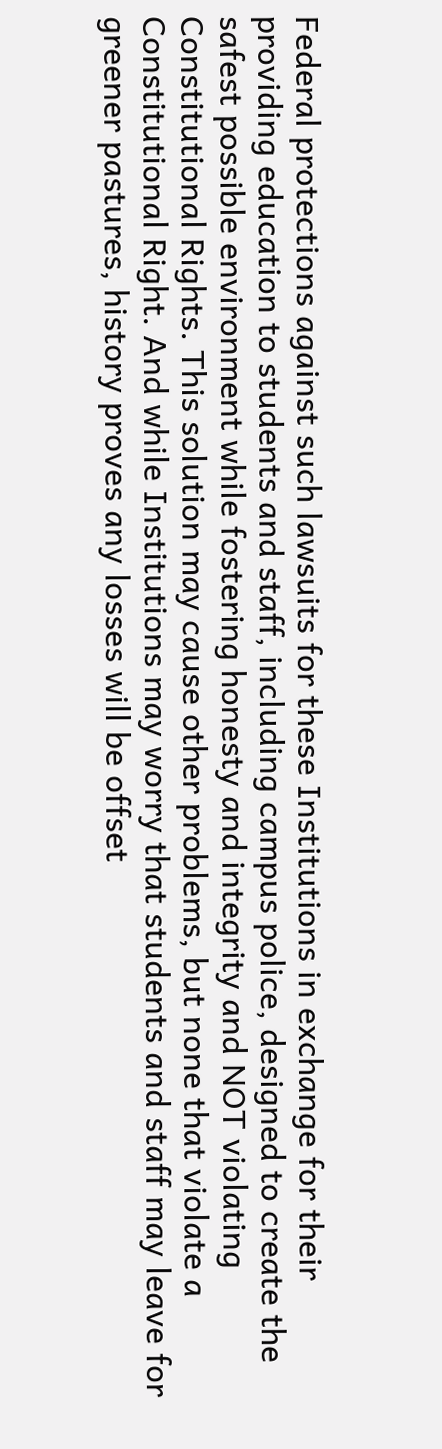Federal protections against such lawsuits for these Institutions in exchange for their providing education to students and staff, including campus police, designed to create the safest possible environment while fostering honesty and integrity and NOT violating Constitutional Rights. This solution may cause other problems, but none that violate a Constitutional Right. And while Institutions may worry that students and staff may leave for greener pastures, history proves any losses will be offset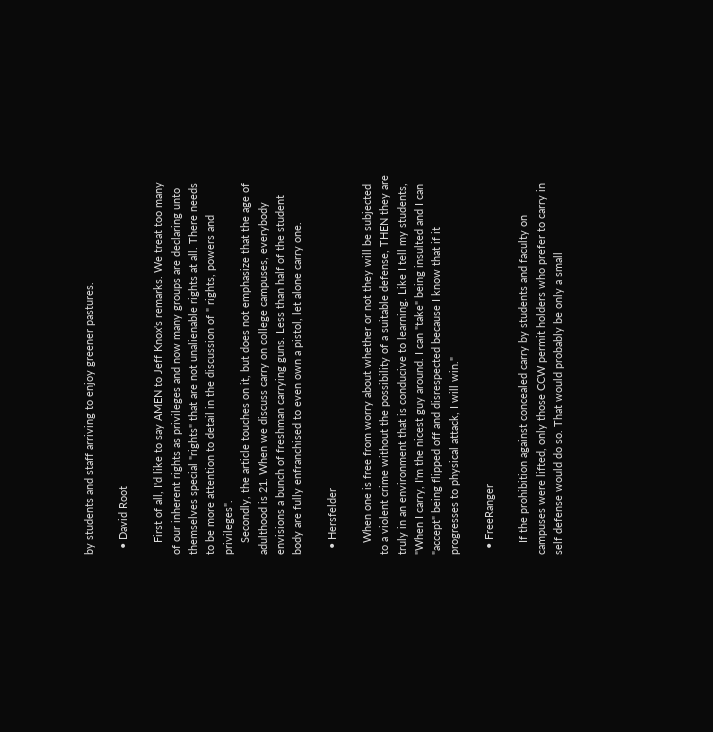by students and staff arriving to enjoy greener pastures.

  • David Root

    First of all, I'd like to say AMEN to Jeff Knox's remarks. We treat too many of our inherent rights as privileges and now many groups are declaring unto themselves special "rights" that are not unalienable rights at all. There needs to be more attention to detail in the discussion of " rights, powers and privileges".
    Secondly, the article touches on it, but does not emphasize that the age of adulthood is 21. When we discuss carry on college campuses, everybody envisions a bunch of freshman carrying guns. Less than half of the student body are fully enfranchised to even own a pistol, let alone carry one.

  • Hersfelder

    When one is free from worry about whether or not they will be subjected to a violent crime without the possibility of a suitable defense, THEN they are truly in an environment that is conducive to learning. Like I tell my students, "When I carry, I'm the nicest guy around. I can "take" being insulted and I can "accept" being flipped off and disrespected because I know that if it progresses to physical attack, I will win."

  • FreeRanger

    If the prohibition against concealed carry by students and faculty on campuses were lifted, only those CCW permit holders who prefer to carry in self defense would do so. That would probably be only a small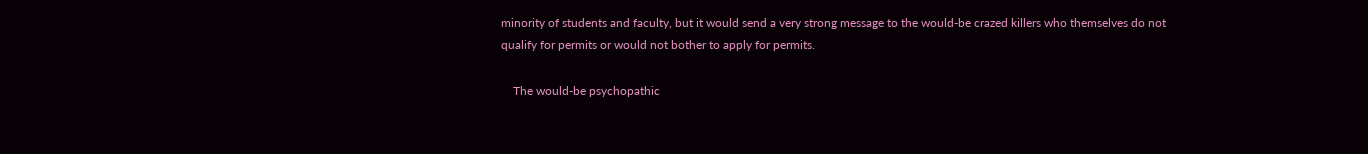minority of students and faculty, but it would send a very strong message to the would-be crazed killers who themselves do not qualify for permits or would not bother to apply for permits.

    The would-be psychopathic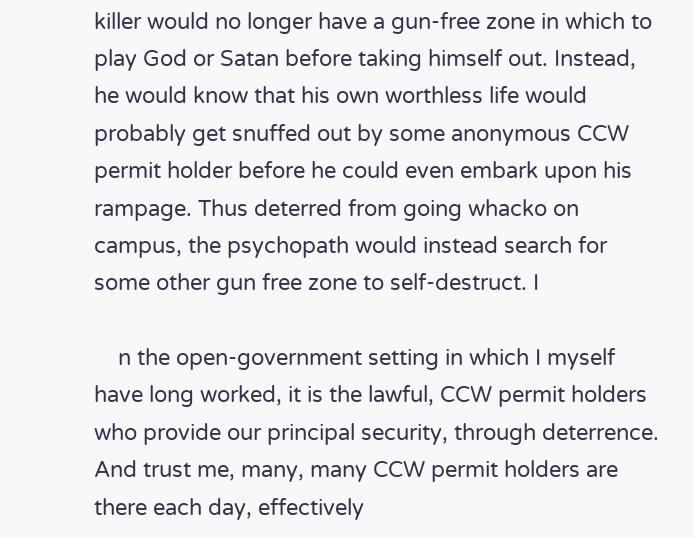killer would no longer have a gun-free zone in which to play God or Satan before taking himself out. Instead, he would know that his own worthless life would probably get snuffed out by some anonymous CCW permit holder before he could even embark upon his rampage. Thus deterred from going whacko on campus, the psychopath would instead search for some other gun free zone to self-destruct. I

    n the open-government setting in which I myself have long worked, it is the lawful, CCW permit holders who provide our principal security, through deterrence. And trust me, many, many CCW permit holders are there each day, effectively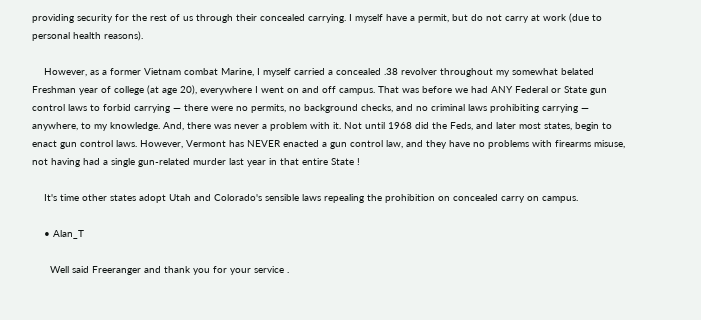providing security for the rest of us through their concealed carrying. I myself have a permit, but do not carry at work (due to personal health reasons).

    However, as a former Vietnam combat Marine, I myself carried a concealed .38 revolver throughout my somewhat belated Freshman year of college (at age 20), everywhere I went on and off campus. That was before we had ANY Federal or State gun control laws to forbid carrying — there were no permits, no background checks, and no criminal laws prohibiting carrying — anywhere, to my knowledge. And, there was never a problem with it. Not until 1968 did the Feds, and later most states, begin to enact gun control laws. However, Vermont has NEVER enacted a gun control law, and they have no problems with firearms misuse, not having had a single gun-related murder last year in that entire State !

    It's time other states adopt Utah and Colorado's sensible laws repealing the prohibition on concealed carry on campus.

    • Alan_T

      Well said Freeranger and thank you for your service .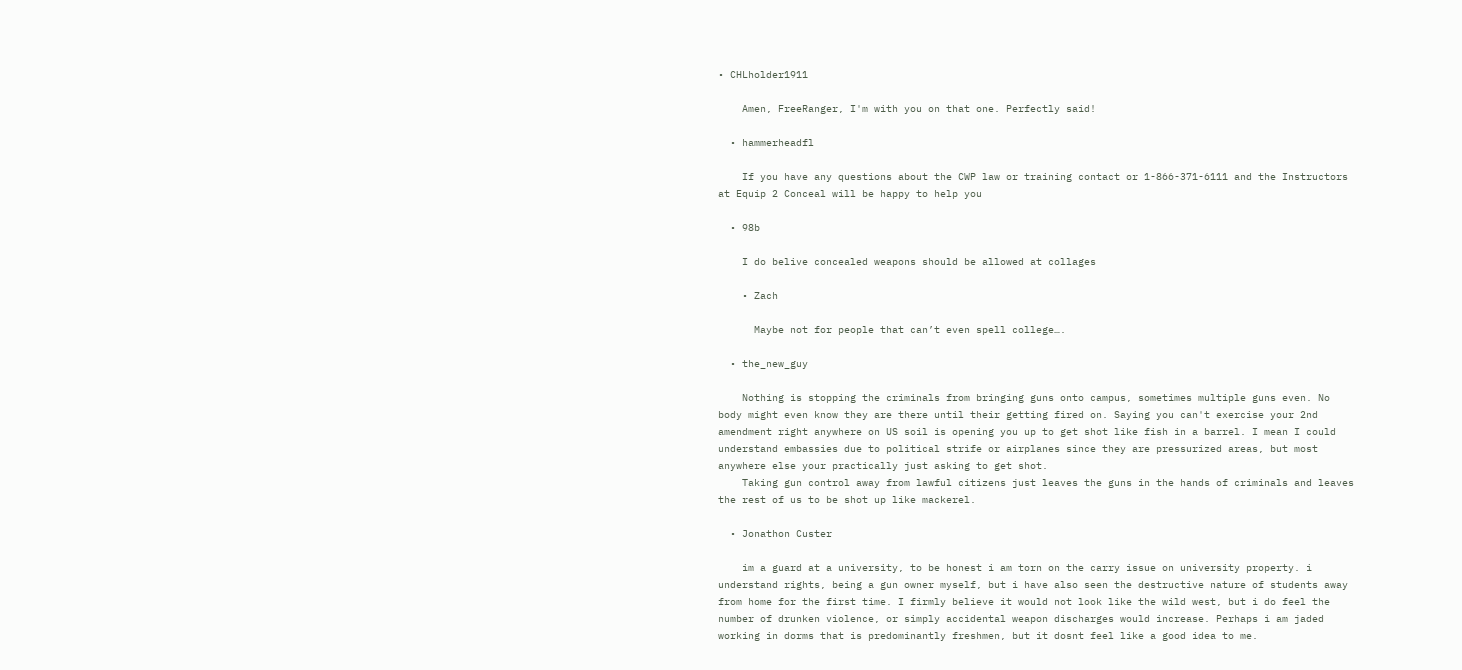• CHLholder1911

    Amen, FreeRanger, I'm with you on that one. Perfectly said!

  • hammerheadfl

    If you have any questions about the CWP law or training contact or 1-866-371-6111 and the Instructors at Equip 2 Conceal will be happy to help you

  • 98b

    I do belive concealed weapons should be allowed at collages

    • Zach

      Maybe not for people that can’t even spell college….

  • the_new_guy

    Nothing is stopping the criminals from bringing guns onto campus, sometimes multiple guns even. No body might even know they are there until their getting fired on. Saying you can't exercise your 2nd amendment right anywhere on US soil is opening you up to get shot like fish in a barrel. I mean I could understand embassies due to political strife or airplanes since they are pressurized areas, but most anywhere else your practically just asking to get shot.
    Taking gun control away from lawful citizens just leaves the guns in the hands of criminals and leaves the rest of us to be shot up like mackerel.

  • Jonathon Custer

    im a guard at a university, to be honest i am torn on the carry issue on university property. i understand rights, being a gun owner myself, but i have also seen the destructive nature of students away from home for the first time. I firmly believe it would not look like the wild west, but i do feel the number of drunken violence, or simply accidental weapon discharges would increase. Perhaps i am jaded working in dorms that is predominantly freshmen, but it dosnt feel like a good idea to me.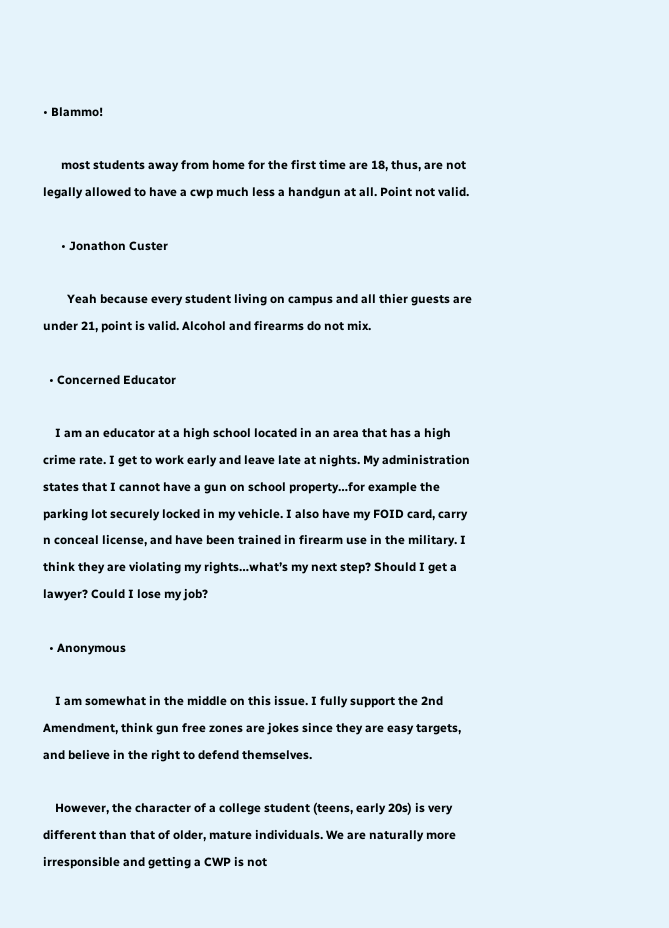• Blammo!

      most students away from home for the first time are 18, thus, are not legally allowed to have a cwp much less a handgun at all. Point not valid.

      • Jonathon Custer

        Yeah because every student living on campus and all thier guests are under 21, point is valid. Alcohol and firearms do not mix.

  • Concerned Educator

    I am an educator at a high school located in an area that has a high crime rate. I get to work early and leave late at nights. My administration states that I cannot have a gun on school property…for example the parking lot securely locked in my vehicle. I also have my FOID card, carry n conceal license, and have been trained in firearm use in the military. I think they are violating my rights…what’s my next step? Should I get a lawyer? Could I lose my job?

  • Anonymous

    I am somewhat in the middle on this issue. I fully support the 2nd Amendment, think gun free zones are jokes since they are easy targets, and believe in the right to defend themselves.

    However, the character of a college student (teens, early 20s) is very different than that of older, mature individuals. We are naturally more irresponsible and getting a CWP is not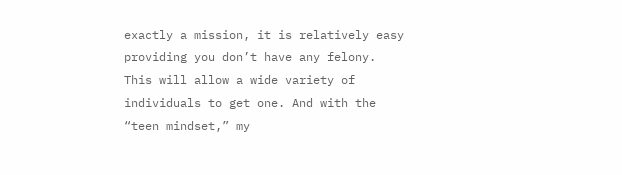exactly a mission, it is relatively easy providing you don’t have any felony. This will allow a wide variety of individuals to get one. And with the “teen mindset,” my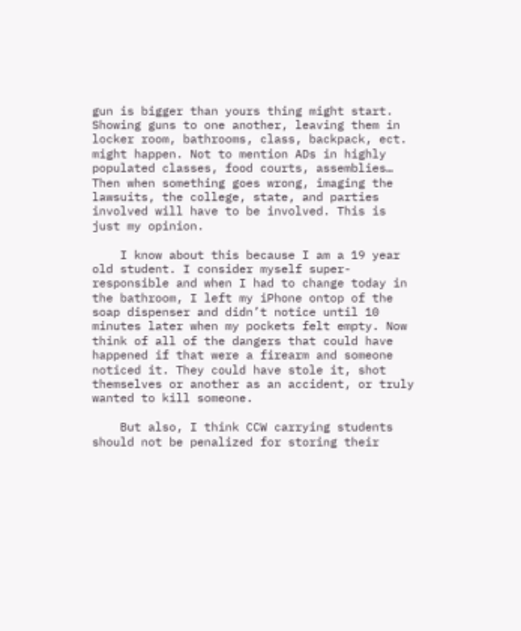gun is bigger than yours thing might start. Showing guns to one another, leaving them in locker room, bathrooms, class, backpack, ect. might happen. Not to mention ADs in highly populated classes, food courts, assemblies… Then when something goes wrong, imaging the lawsuits, the college, state, and parties involved will have to be involved. This is just my opinion.

    I know about this because I am a 19 year old student. I consider myself super-responsible and when I had to change today in the bathroom, I left my iPhone ontop of the soap dispenser and didn’t notice until 10 minutes later when my pockets felt empty. Now think of all of the dangers that could have happened if that were a firearm and someone noticed it. They could have stole it, shot themselves or another as an accident, or truly wanted to kill someone.

    But also, I think CCW carrying students should not be penalized for storing their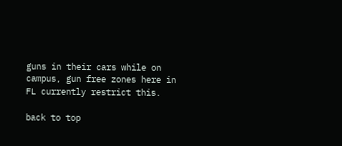guns in their cars while on campus, gun free zones here in FL currently restrict this.

back to top